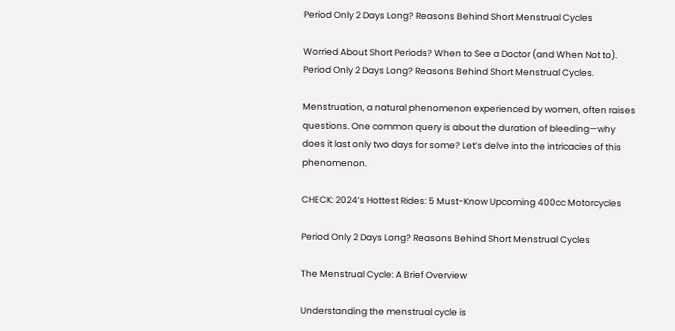Period Only 2 Days Long? Reasons Behind Short Menstrual Cycles

Worried About Short Periods? When to See a Doctor (and When Not to). Period Only 2 Days Long? Reasons Behind Short Menstrual Cycles.

Menstruation, a natural phenomenon experienced by women, often raises questions. One common query is about the duration of bleeding—why does it last only two days for some? Let’s delve into the intricacies of this phenomenon.

CHECK: 2024’s Hottest Rides: 5 Must-Know Upcoming 400cc Motorcycles

Period Only 2 Days Long? Reasons Behind Short Menstrual Cycles

The Menstrual Cycle: A Brief Overview

Understanding the menstrual cycle is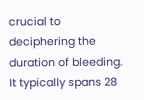crucial to deciphering the duration of bleeding. It typically spans 28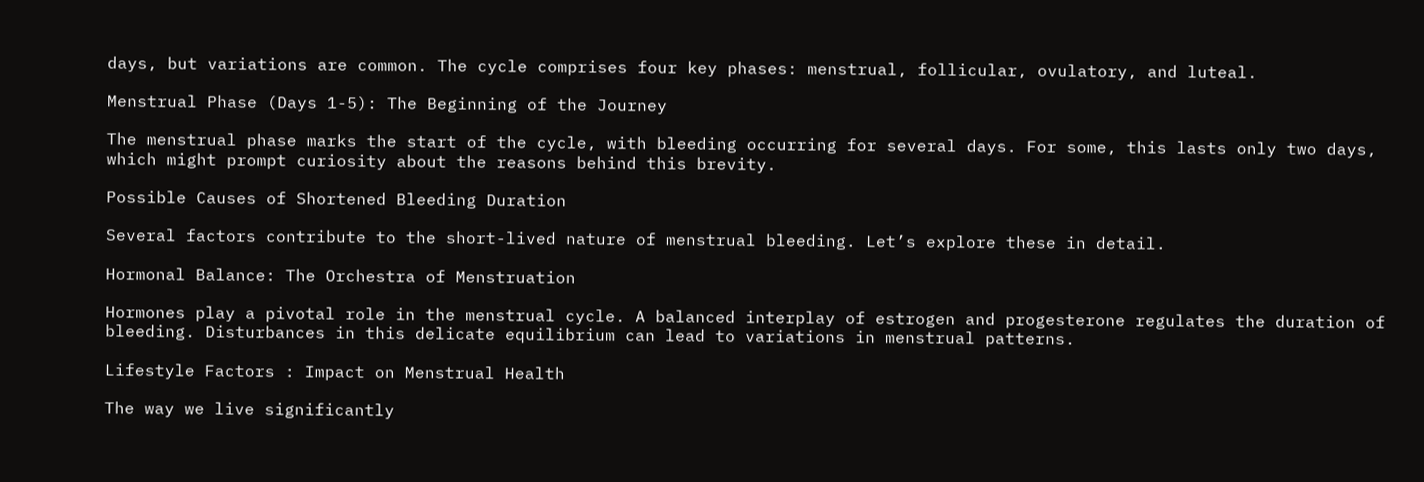days, but variations are common. The cycle comprises four key phases: menstrual, follicular, ovulatory, and luteal.

Menstrual Phase (Days 1-5): The Beginning of the Journey

The menstrual phase marks the start of the cycle, with bleeding occurring for several days. For some, this lasts only two days, which might prompt curiosity about the reasons behind this brevity.

Possible Causes of Shortened Bleeding Duration

Several factors contribute to the short-lived nature of menstrual bleeding. Let’s explore these in detail.

Hormonal Balance: The Orchestra of Menstruation

Hormones play a pivotal role in the menstrual cycle. A balanced interplay of estrogen and progesterone regulates the duration of bleeding. Disturbances in this delicate equilibrium can lead to variations in menstrual patterns.

Lifestyle Factors : Impact on Menstrual Health

The way we live significantly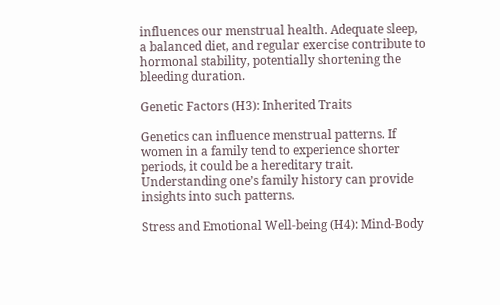influences our menstrual health. Adequate sleep, a balanced diet, and regular exercise contribute to hormonal stability, potentially shortening the bleeding duration.

Genetic Factors (H3): Inherited Traits

Genetics can influence menstrual patterns. If women in a family tend to experience shorter periods, it could be a hereditary trait. Understanding one’s family history can provide insights into such patterns.

Stress and Emotional Well-being (H4): Mind-Body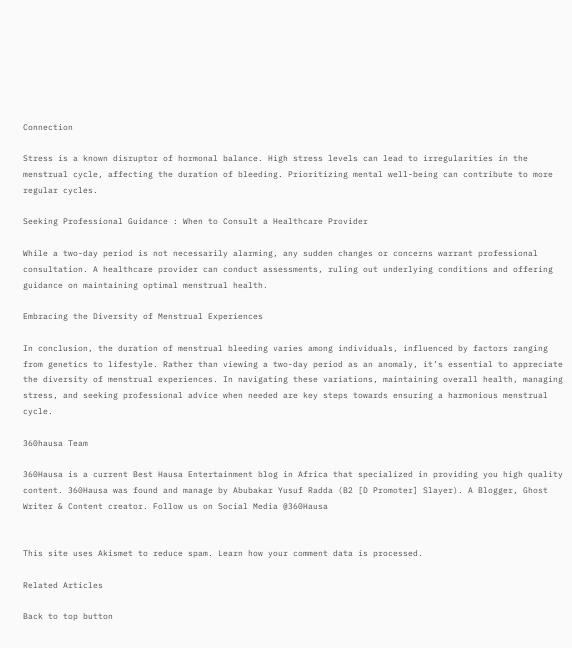Connection

Stress is a known disruptor of hormonal balance. High stress levels can lead to irregularities in the menstrual cycle, affecting the duration of bleeding. Prioritizing mental well-being can contribute to more regular cycles.

Seeking Professional Guidance : When to Consult a Healthcare Provider

While a two-day period is not necessarily alarming, any sudden changes or concerns warrant professional consultation. A healthcare provider can conduct assessments, ruling out underlying conditions and offering guidance on maintaining optimal menstrual health.

Embracing the Diversity of Menstrual Experiences

In conclusion, the duration of menstrual bleeding varies among individuals, influenced by factors ranging from genetics to lifestyle. Rather than viewing a two-day period as an anomaly, it’s essential to appreciate the diversity of menstrual experiences. In navigating these variations, maintaining overall health, managing stress, and seeking professional advice when needed are key steps towards ensuring a harmonious menstrual cycle.

360hausa Team

360Hausa is a current Best Hausa Entertainment blog in Africa that specialized in providing you high quality content. 360Hausa was found and manage by Abubakar Yusuf Radda (B2 [D Promoter] Slayer). A Blogger, Ghost Writer & Content creator. Follow us on Social Media @360Hausa


This site uses Akismet to reduce spam. Learn how your comment data is processed.

Related Articles

Back to top button